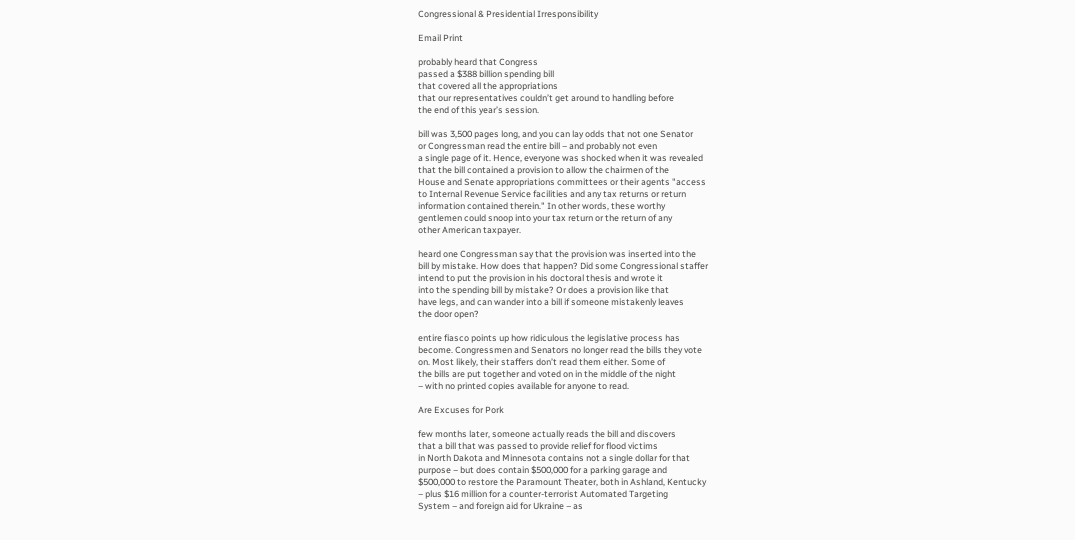Congressional & Presidential Irresponsibility

Email Print

probably heard that Congress
passed a $388 billion spending bill
that covered all the appropriations
that our representatives couldn’t get around to handling before
the end of this year’s session.

bill was 3,500 pages long, and you can lay odds that not one Senator
or Congressman read the entire bill – and probably not even
a single page of it. Hence, everyone was shocked when it was revealed
that the bill contained a provision to allow the chairmen of the
House and Senate appropriations committees or their agents "access
to Internal Revenue Service facilities and any tax returns or return
information contained therein." In other words, these worthy
gentlemen could snoop into your tax return or the return of any
other American taxpayer.

heard one Congressman say that the provision was inserted into the
bill by mistake. How does that happen? Did some Congressional staffer
intend to put the provision in his doctoral thesis and wrote it
into the spending bill by mistake? Or does a provision like that
have legs, and can wander into a bill if someone mistakenly leaves
the door open?

entire fiasco points up how ridiculous the legislative process has
become. Congressmen and Senators no longer read the bills they vote
on. Most likely, their staffers don’t read them either. Some of
the bills are put together and voted on in the middle of the night
– with no printed copies available for anyone to read.

Are Excuses for Pork

few months later, someone actually reads the bill and discovers
that a bill that was passed to provide relief for flood victims
in North Dakota and Minnesota contains not a single dollar for that
purpose – but does contain $500,000 for a parking garage and
$500,000 to restore the Paramount Theater, both in Ashland, Kentucky
– plus $16 million for a counter-terrorist Automated Targeting
System – and foreign aid for Ukraine – as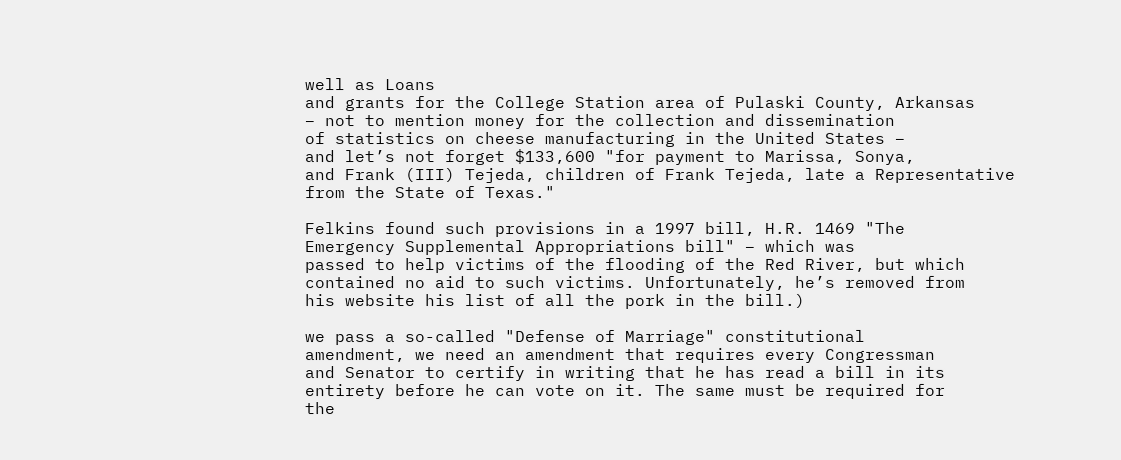well as Loans
and grants for the College Station area of Pulaski County, Arkansas
– not to mention money for the collection and dissemination
of statistics on cheese manufacturing in the United States –
and let’s not forget $133,600 "for payment to Marissa, Sonya,
and Frank (III) Tejeda, children of Frank Tejeda, late a Representative
from the State of Texas."

Felkins found such provisions in a 1997 bill, H.R. 1469 "The
Emergency Supplemental Appropriations bill" – which was
passed to help victims of the flooding of the Red River, but which
contained no aid to such victims. Unfortunately, he’s removed from
his website his list of all the pork in the bill.)

we pass a so-called "Defense of Marriage" constitutional
amendment, we need an amendment that requires every Congressman
and Senator to certify in writing that he has read a bill in its
entirety before he can vote on it. The same must be required for
the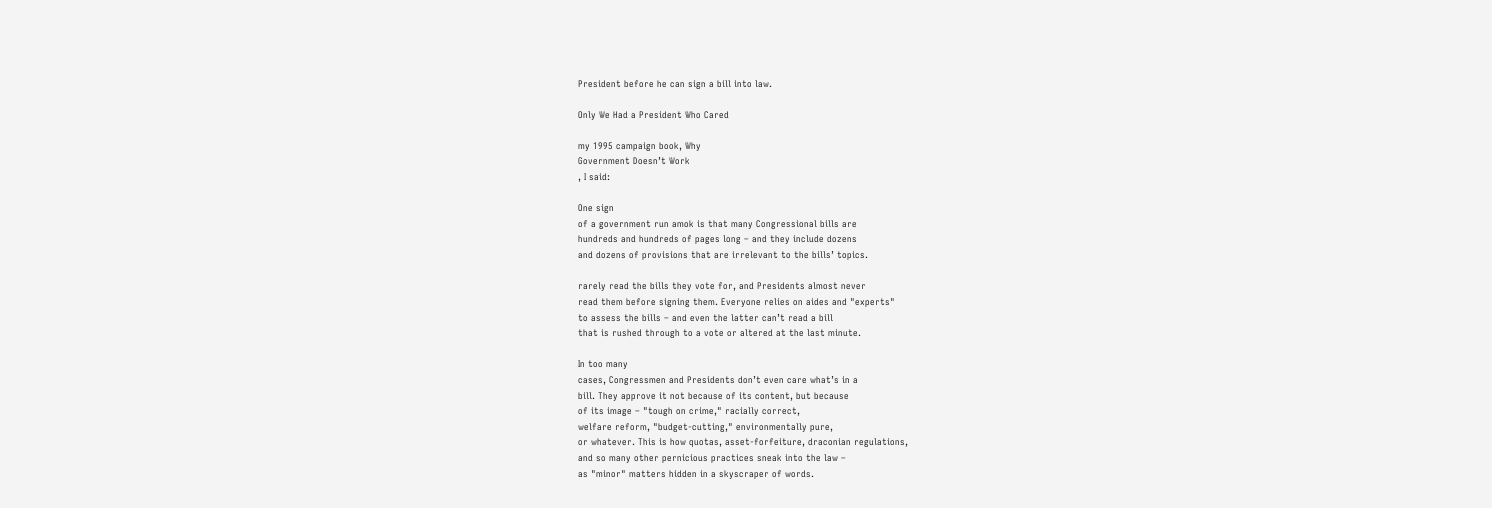President before he can sign a bill into law.

Only We Had a President Who Cared

my 1995 campaign book, Why
Government Doesn’t Work
, I said:

One sign
of a government run amok is that many Congressional bills are
hundreds and hundreds of pages long – and they include dozens
and dozens of provisions that are irrelevant to the bills’ topics.

rarely read the bills they vote for, and Presidents almost never
read them before signing them. Everyone relies on aides and "experts"
to assess the bills – and even the latter can’t read a bill
that is rushed through to a vote or altered at the last minute.

In too many
cases, Congressmen and Presidents don’t even care what’s in a
bill. They approve it not because of its content, but because
of its image – "tough on crime," racially correct,
welfare reform, "budget-cutting," environmentally pure,
or whatever. This is how quotas, asset-forfeiture, draconian regulations,
and so many other pernicious practices sneak into the law –
as "minor" matters hidden in a skyscraper of words.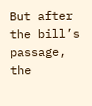But after the bill’s passage, the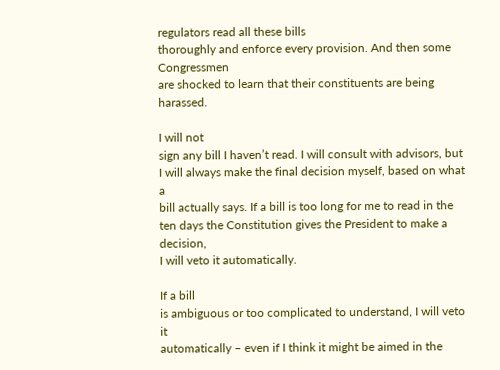regulators read all these bills
thoroughly and enforce every provision. And then some Congressmen
are shocked to learn that their constituents are being harassed.

I will not
sign any bill I haven’t read. I will consult with advisors, but
I will always make the final decision myself, based on what a
bill actually says. If a bill is too long for me to read in the
ten days the Constitution gives the President to make a decision,
I will veto it automatically.

If a bill
is ambiguous or too complicated to understand, I will veto it
automatically – even if I think it might be aimed in the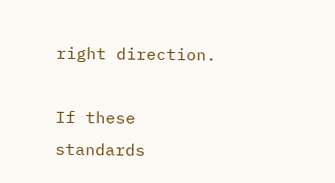right direction.

If these
standards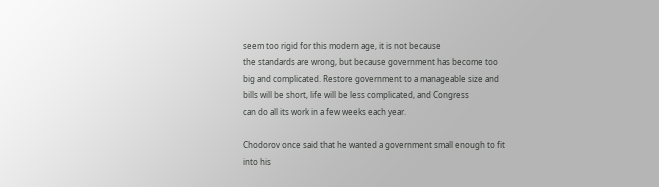seem too rigid for this modern age, it is not because
the standards are wrong, but because government has become too
big and complicated. Restore government to a manageable size and
bills will be short, life will be less complicated, and Congress
can do all its work in a few weeks each year.

Chodorov once said that he wanted a government small enough to fit
into his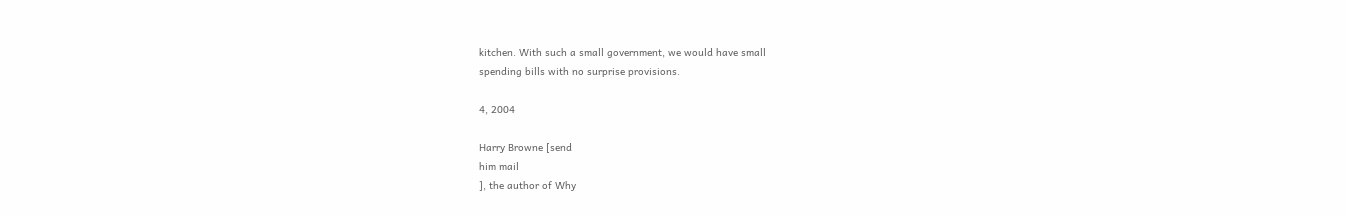kitchen. With such a small government, we would have small
spending bills with no surprise provisions.

4, 2004

Harry Browne [send
him mail
], the author of Why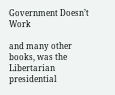Government Doesn’t Work

and many other books, was the Libertarian presidential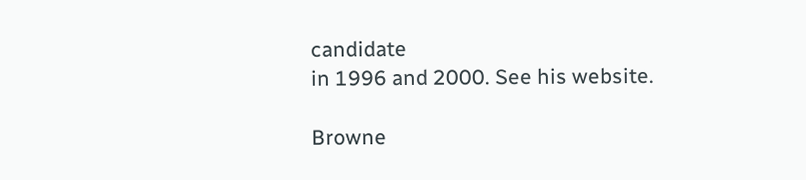candidate
in 1996 and 2000. See his website.

Browne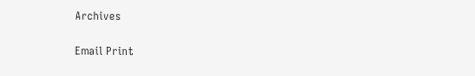Archives

Email Print